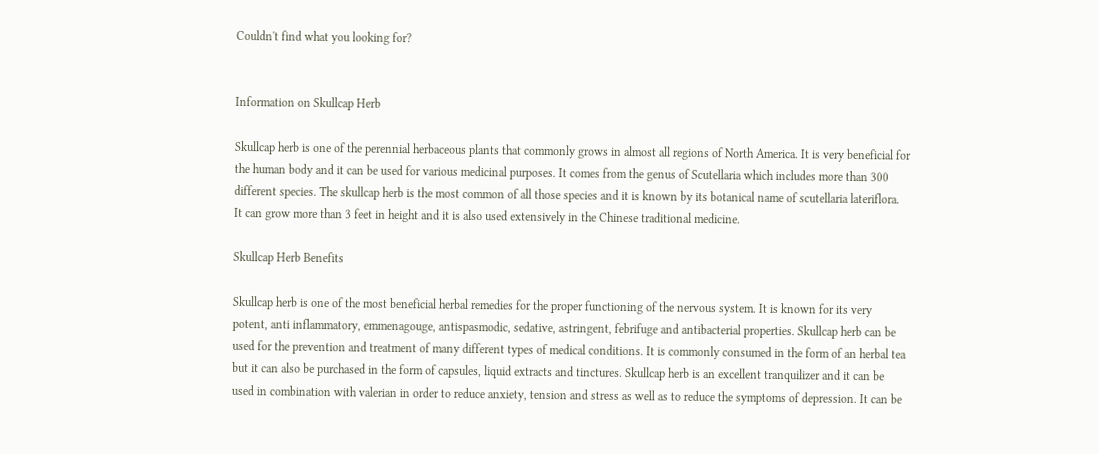Couldn't find what you looking for?


Information on Skullcap Herb

Skullcap herb is one of the perennial herbaceous plants that commonly grows in almost all regions of North America. It is very beneficial for the human body and it can be used for various medicinal purposes. It comes from the genus of Scutellaria which includes more than 300 different species. The skullcap herb is the most common of all those species and it is known by its botanical name of scutellaria lateriflora. It can grow more than 3 feet in height and it is also used extensively in the Chinese traditional medicine.

Skullcap Herb Benefits

Skullcap herb is one of the most beneficial herbal remedies for the proper functioning of the nervous system. It is known for its very potent, anti inflammatory, emmenagouge, antispasmodic, sedative, astringent, febrifuge and antibacterial properties. Skullcap herb can be used for the prevention and treatment of many different types of medical conditions. It is commonly consumed in the form of an herbal tea but it can also be purchased in the form of capsules, liquid extracts and tinctures. Skullcap herb is an excellent tranquilizer and it can be used in combination with valerian in order to reduce anxiety, tension and stress as well as to reduce the symptoms of depression. It can be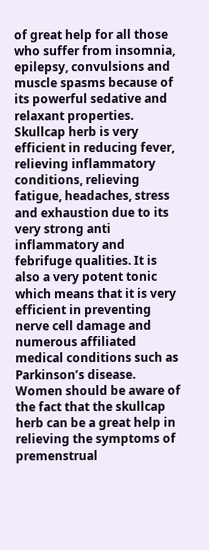of great help for all those who suffer from insomnia, epilepsy, convulsions and muscle spasms because of its powerful sedative and relaxant properties. Skullcap herb is very efficient in reducing fever, relieving inflammatory conditions, relieving fatigue, headaches, stress and exhaustion due to its very strong anti inflammatory and febrifuge qualities. It is also a very potent tonic which means that it is very efficient in preventing nerve cell damage and numerous affiliated medical conditions such as Parkinson’s disease. Women should be aware of the fact that the skullcap herb can be a great help in relieving the symptoms of premenstrual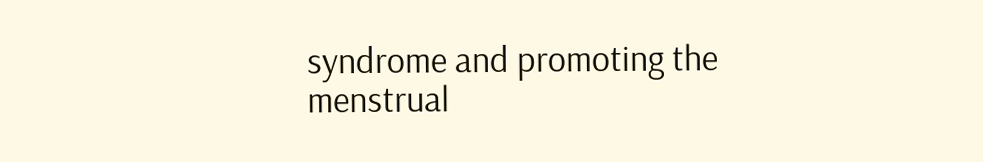syndrome and promoting the menstrual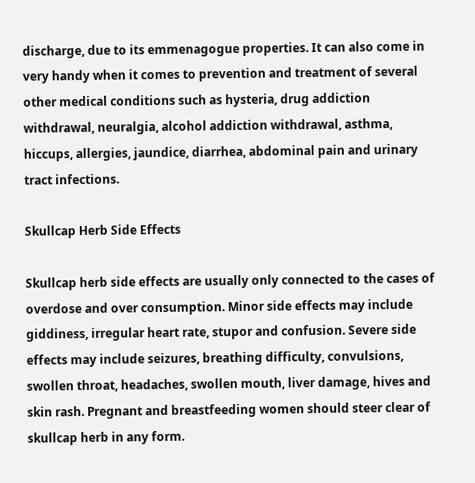discharge, due to its emmenagogue properties. It can also come in very handy when it comes to prevention and treatment of several other medical conditions such as hysteria, drug addiction withdrawal, neuralgia, alcohol addiction withdrawal, asthma, hiccups, allergies, jaundice, diarrhea, abdominal pain and urinary tract infections.

Skullcap Herb Side Effects

Skullcap herb side effects are usually only connected to the cases of overdose and over consumption. Minor side effects may include giddiness, irregular heart rate, stupor and confusion. Severe side effects may include seizures, breathing difficulty, convulsions, swollen throat, headaches, swollen mouth, liver damage, hives and skin rash. Pregnant and breastfeeding women should steer clear of skullcap herb in any form.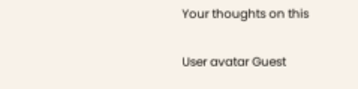Your thoughts on this

User avatar Guest